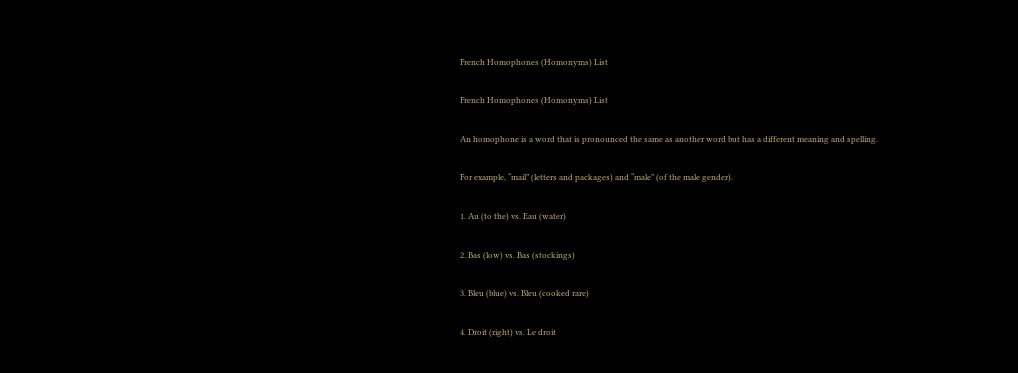French Homophones (Homonyms) List

French Homophones (Homonyms) List

An homophone is a word that is pronounced the same as another word but has a different meaning and spelling.

For example, “mail” (letters and packages) and “male” (of the male gender).

1. Au (to the) vs. Eau (water)

2. Bas (low) vs. Bas (stockings)

3. Bleu (blue) vs. Bleu (cooked rare)

4. Droit (right) vs. Le droit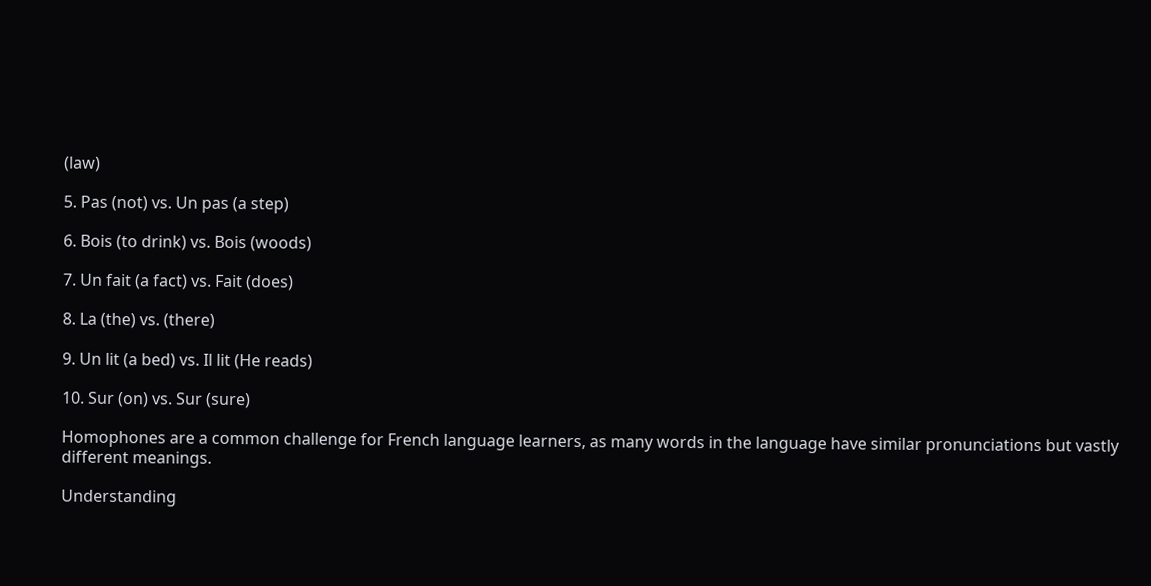(law)

5. Pas (not) vs. Un pas (a step)

6. Bois (to drink) vs. Bois (woods)

7. Un fait (a fact) vs. Fait (does)

8. La (the) vs. (there)

9. Un lit (a bed) vs. Il lit (He reads)

10. Sur (on) vs. Sur (sure)

Homophones are a common challenge for French language learners, as many words in the language have similar pronunciations but vastly different meanings.

Understanding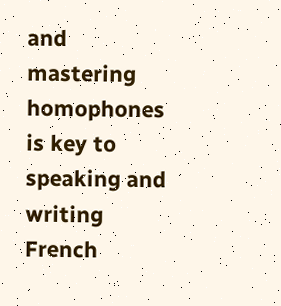and mastering homophones is key to speaking and writing French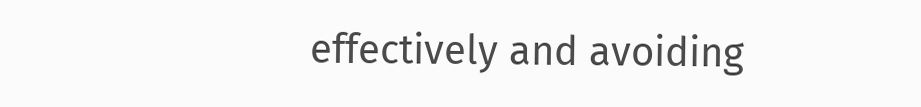effectively and avoiding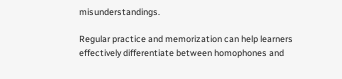misunderstandings.

Regular practice and memorization can help learners effectively differentiate between homophones and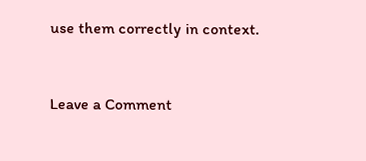use them correctly in context.


Leave a Comment